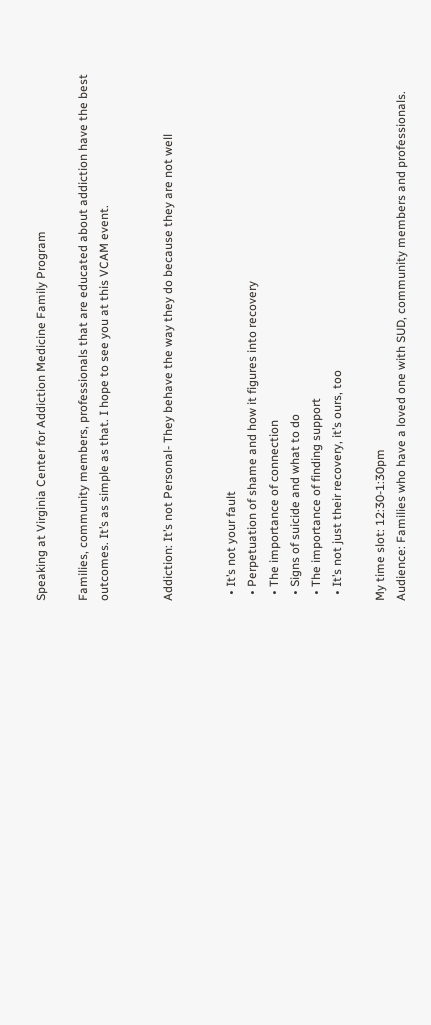Speaking at Virginia Center for Addiction Medicine Family Program

Families, community members, professionals that are educated about addiction have the best outcomes. It’s as simple as that. I hope to see you at this VCAM event.


Addiction: It’s not Personal- They behave the way they do because they are not well


  • It’s not your fault
  • Perpetuation of shame and how it figures into recovery
  • The importance of connection
  • Signs of suicide and what to do
  • The importance of finding support
  • It’s not just their recovery, it’s ours, too

My time slot: 12:30-1:30pm
Audience: Families who have a loved one with SUD, community members and professionals.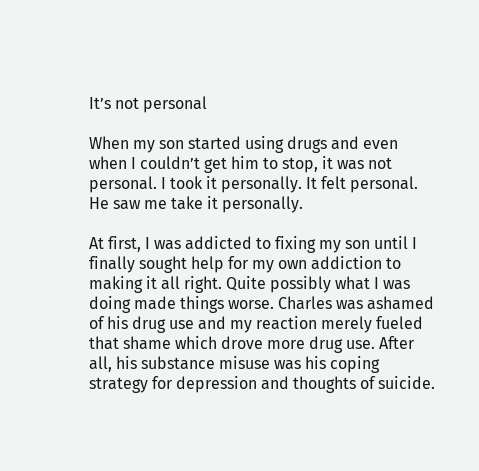It’s not personal

When my son started using drugs and even when I couldn’t get him to stop, it was not personal. I took it personally. It felt personal. He saw me take it personally.

At first, I was addicted to fixing my son until I finally sought help for my own addiction to making it all right. Quite possibly what I was doing made things worse. Charles was ashamed of his drug use and my reaction merely fueled that shame which drove more drug use. After all, his substance misuse was his coping strategy for depression and thoughts of suicide.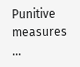Punitive measures …